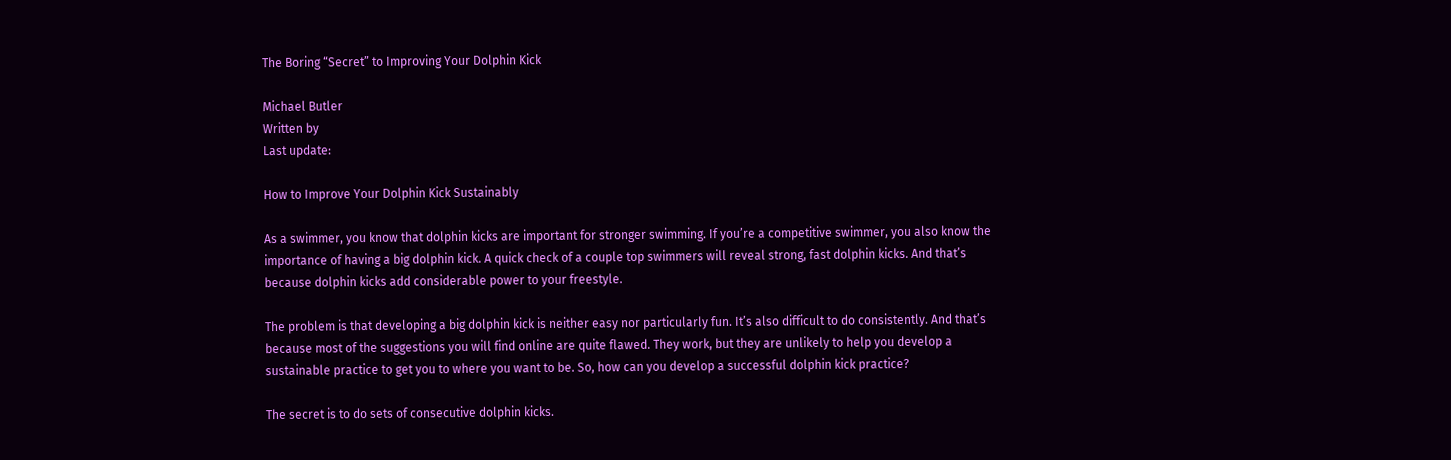The Boring “Secret” to Improving Your Dolphin Kick

Michael Butler
Written by
Last update:

How to Improve Your Dolphin Kick Sustainably

As a swimmer, you know that dolphin kicks are important for stronger swimming. If you’re a competitive swimmer, you also know the importance of having a big dolphin kick. A quick check of a couple top swimmers will reveal strong, fast dolphin kicks. And that’s because dolphin kicks add considerable power to your freestyle.

The problem is that developing a big dolphin kick is neither easy nor particularly fun. It’s also difficult to do consistently. And that’s because most of the suggestions you will find online are quite flawed. They work, but they are unlikely to help you develop a sustainable practice to get you to where you want to be. So, how can you develop a successful dolphin kick practice?

The secret is to do sets of consecutive dolphin kicks.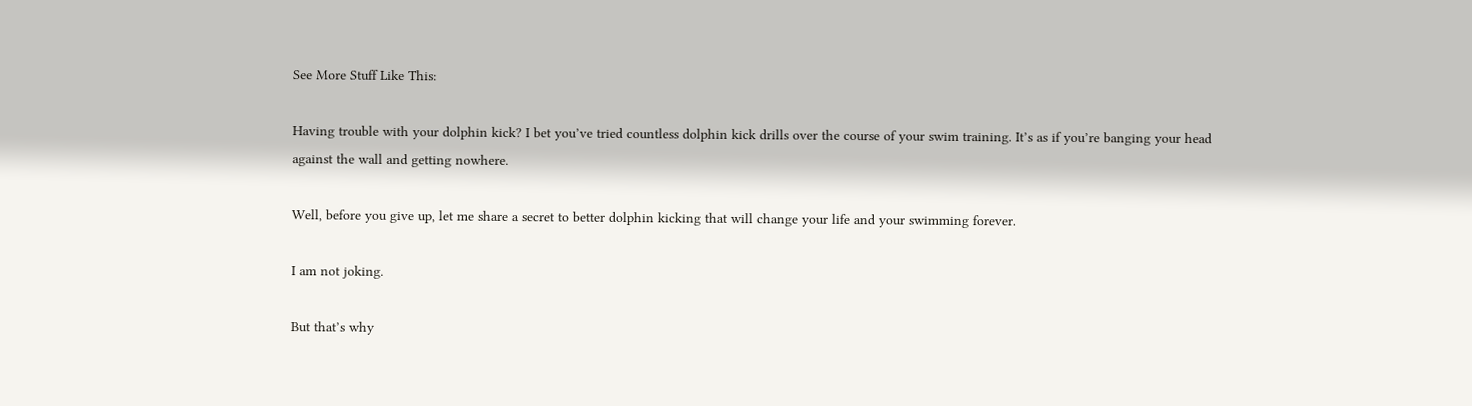See More Stuff Like This:

Having trouble with your dolphin kick? I bet you’ve tried countless dolphin kick drills over the course of your swim training. It’s as if you’re banging your head against the wall and getting nowhere.

Well, before you give up, let me share a secret to better dolphin kicking that will change your life and your swimming forever.

I am not joking.

But that’s why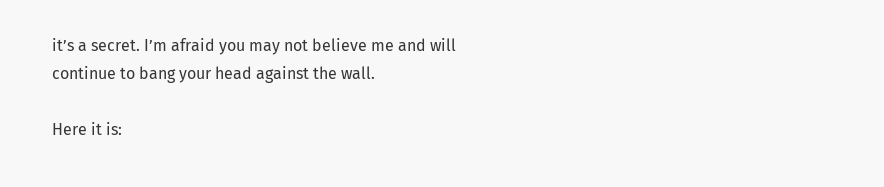it’s a secret. I’m afraid you may not believe me and will continue to bang your head against the wall.

Here it is: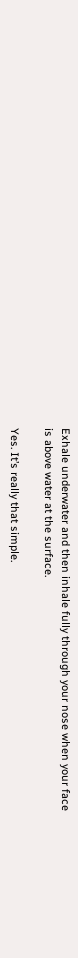Exhale underwater and then inhale fully through your nose when your face is above water at the surface.

Yes. It’s really that simple.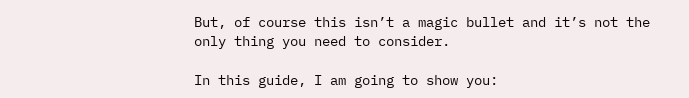But, of course this isn’t a magic bullet and it’s not the only thing you need to consider.

In this guide, I am going to show you: